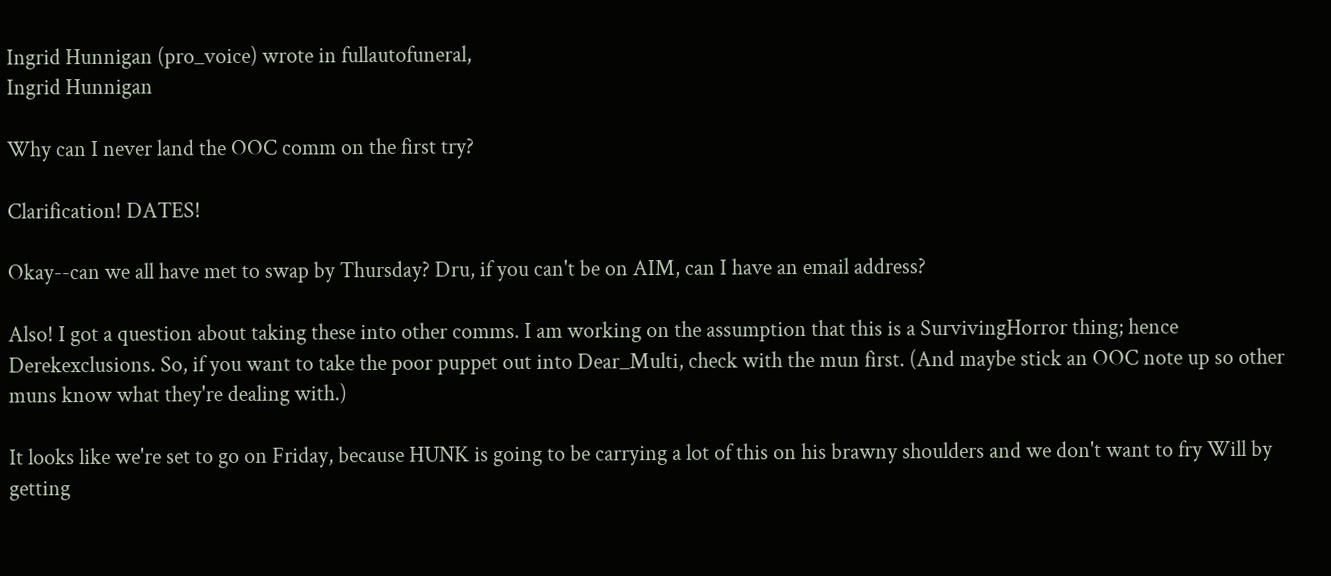Ingrid Hunnigan (pro_voice) wrote in fullautofuneral,
Ingrid Hunnigan

Why can I never land the OOC comm on the first try?

Clarification! DATES!

Okay--can we all have met to swap by Thursday? Dru, if you can't be on AIM, can I have an email address?

Also! I got a question about taking these into other comms. I am working on the assumption that this is a SurvivingHorror thing; hence Derekexclusions. So, if you want to take the poor puppet out into Dear_Multi, check with the mun first. (And maybe stick an OOC note up so other muns know what they're dealing with.)

It looks like we're set to go on Friday, because HUNK is going to be carrying a lot of this on his brawny shoulders and we don't want to fry Will by getting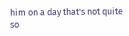him on a day that's not quite so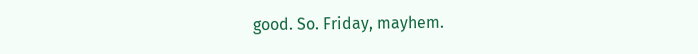good. So. Friday, mayhem.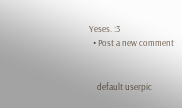Yeses. :3
  • Post a new comment


    default userpic